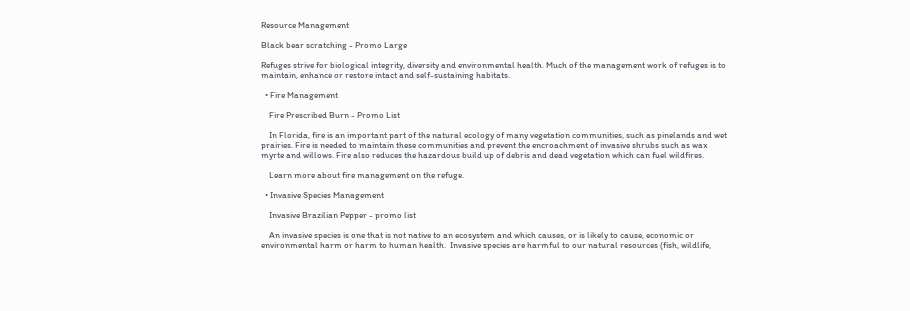Resource Management

Black bear scratching - Promo Large

Refuges strive for biological integrity, diversity and environmental health. Much of the management work of refuges is to maintain, enhance or restore intact and self-sustaining habitats.

  • Fire Management

    Fire Prescribed Burn - Promo List

    In Florida, fire is an important part of the natural ecology of many vegetation communities, such as pinelands and wet prairies. Fire is needed to maintain these communities and prevent the encroachment of invasive shrubs such as wax myrte and willows. Fire also reduces the hazardous build up of debris and dead vegetation which can fuel wildfires.

    Learn more about fire management on the refuge.

  • Invasive Species Management

    Invasive Brazilian Pepper - promo list

    An invasive species is one that is not native to an ecosystem and which causes, or is likely to cause, economic or environmental harm or harm to human health.  Invasive species are harmful to our natural resources (fish, wildlife,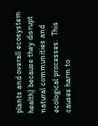plants and overall ecosystem health) because they disrupt natural communities and ecological processes.  This causes harm to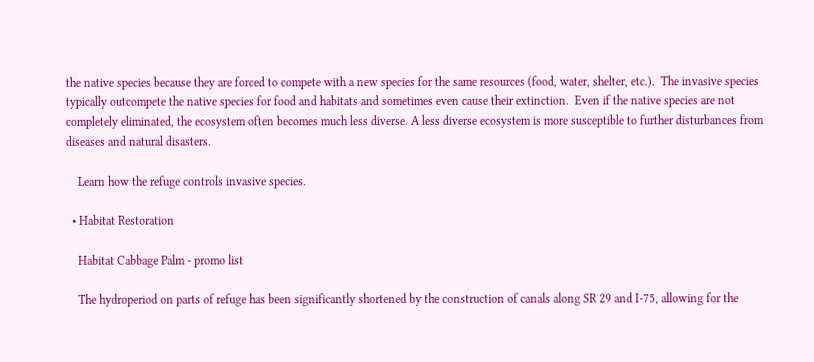the native species because they are forced to compete with a new species for the same resources (food, water, shelter, etc.).  The invasive species typically outcompete the native species for food and habitats and sometimes even cause their extinction.  Even if the native species are not completely eliminated, the ecosystem often becomes much less diverse. A less diverse ecosystem is more susceptible to further disturbances from diseases and natural disasters.

    Learn how the refuge controls invasive species.

  • Habitat Restoration

    Habitat Cabbage Palm - promo list

    The hydroperiod on parts of refuge has been significantly shortened by the construction of canals along SR 29 and I-75, allowing for the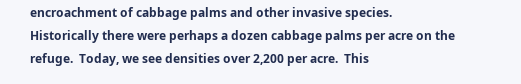encroachment of cabbage palms and other invasive species.  Historically there were perhaps a dozen cabbage palms per acre on the refuge.  Today, we see densities over 2,200 per acre.  This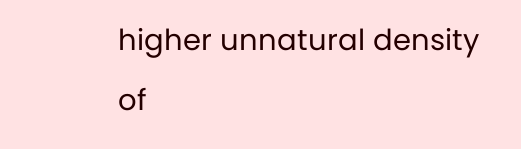higher unnatural density of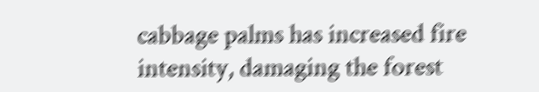cabbage palms has increased fire intensity, damaging the forest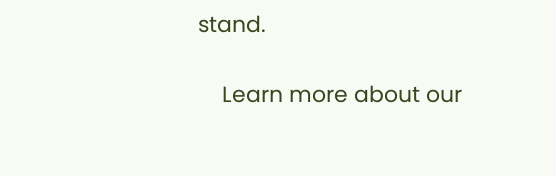stand.

    Learn more about our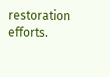restoration efforts.